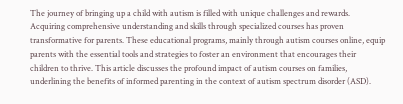The journey of bringing up a child with autism is filled with unique challenges and rewards. Acquiring comprehensive understanding and skills through specialized courses has proven transformative for parents. These educational programs, mainly through autism courses online, equip parents with the essential tools and strategies to foster an environment that encourages their children to thrive. This article discusses the profound impact of autism courses on families, underlining the benefits of informed parenting in the context of autism spectrum disorder (ASD).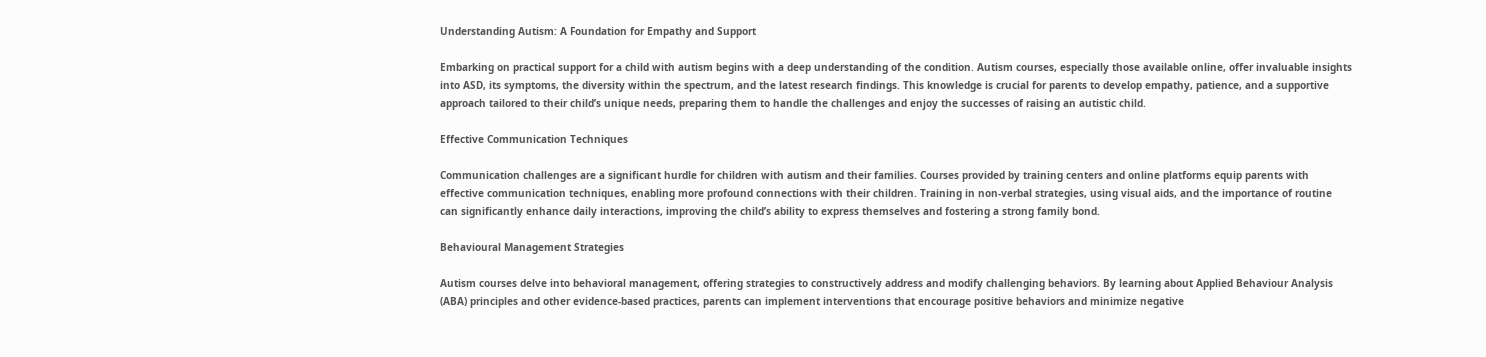Understanding Autism: A Foundation for Empathy and Support

Embarking on practical support for a child with autism begins with a deep understanding of the condition. Autism courses, especially those available online, offer invaluable insights into ASD, its symptoms, the diversity within the spectrum, and the latest research findings. This knowledge is crucial for parents to develop empathy, patience, and a supportive approach tailored to their child’s unique needs, preparing them to handle the challenges and enjoy the successes of raising an autistic child.

Effective Communication Techniques

Communication challenges are a significant hurdle for children with autism and their families. Courses provided by training centers and online platforms equip parents with effective communication techniques, enabling more profound connections with their children. Training in non-verbal strategies, using visual aids, and the importance of routine can significantly enhance daily interactions, improving the child’s ability to express themselves and fostering a strong family bond.

Behavioural Management Strategies

Autism courses delve into behavioral management, offering strategies to constructively address and modify challenging behaviors. By learning about Applied Behaviour Analysis (ABA) principles and other evidence-based practices, parents can implement interventions that encourage positive behaviors and minimize negative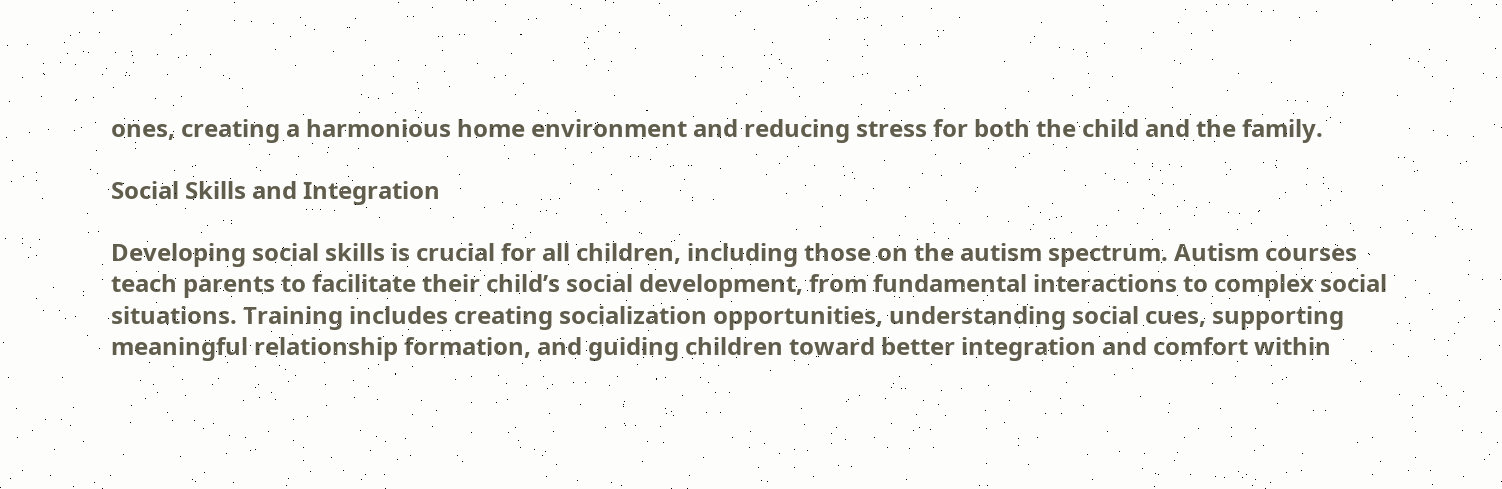ones, creating a harmonious home environment and reducing stress for both the child and the family.

Social Skills and Integration

Developing social skills is crucial for all children, including those on the autism spectrum. Autism courses teach parents to facilitate their child’s social development, from fundamental interactions to complex social situations. Training includes creating socialization opportunities, understanding social cues, supporting meaningful relationship formation, and guiding children toward better integration and comfort within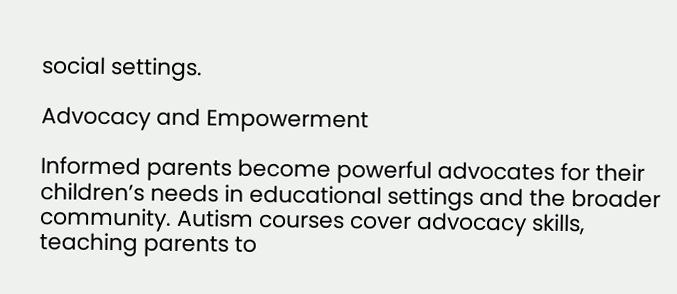social settings.

Advocacy and Empowerment

Informed parents become powerful advocates for their children’s needs in educational settings and the broader community. Autism courses cover advocacy skills, teaching parents to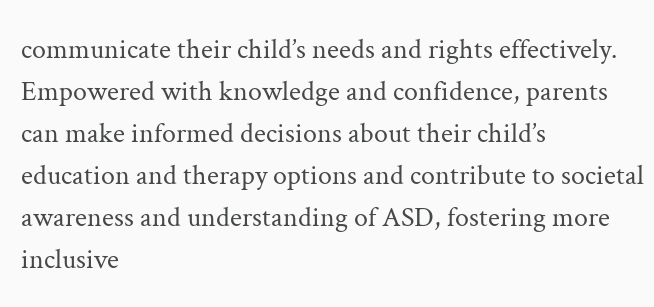communicate their child’s needs and rights effectively. Empowered with knowledge and confidence, parents can make informed decisions about their child’s education and therapy options and contribute to societal awareness and understanding of ASD, fostering more inclusive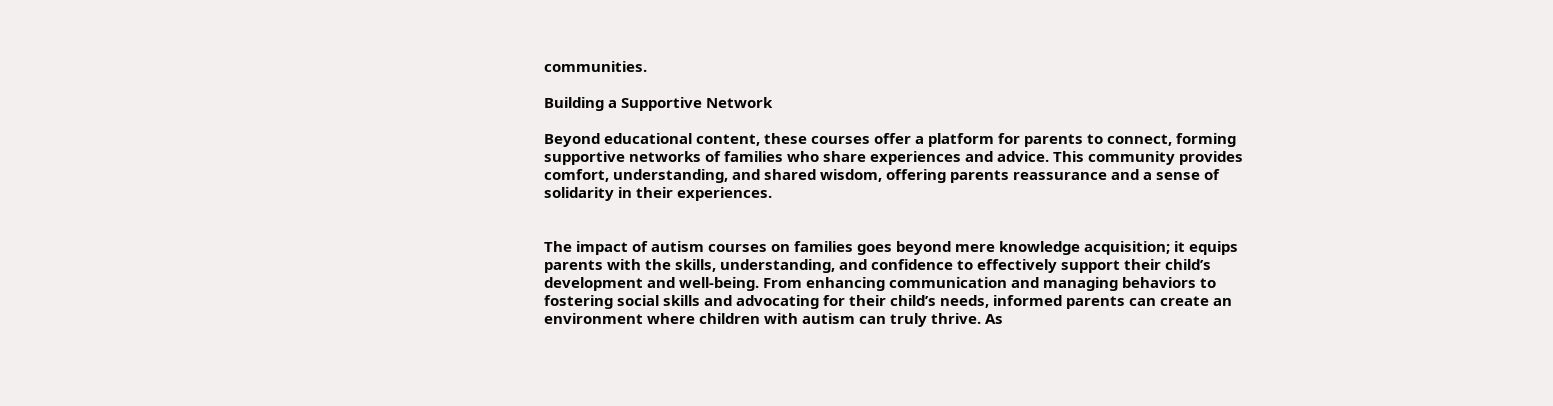communities.

Building a Supportive Network

Beyond educational content, these courses offer a platform for parents to connect, forming supportive networks of families who share experiences and advice. This community provides comfort, understanding, and shared wisdom, offering parents reassurance and a sense of solidarity in their experiences.


The impact of autism courses on families goes beyond mere knowledge acquisition; it equips parents with the skills, understanding, and confidence to effectively support their child’s development and well-being. From enhancing communication and managing behaviors to fostering social skills and advocating for their child’s needs, informed parents can create an environment where children with autism can truly thrive. As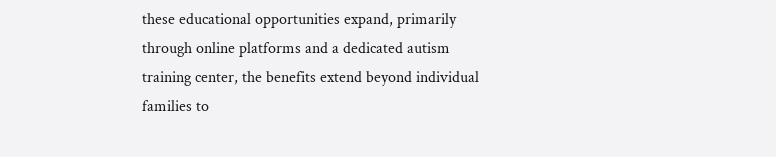these educational opportunities expand, primarily through online platforms and a dedicated autism training center, the benefits extend beyond individual families to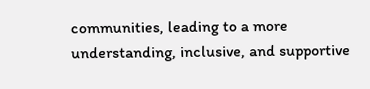communities, leading to a more understanding, inclusive, and supportive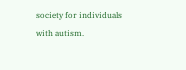society for individuals with autism.